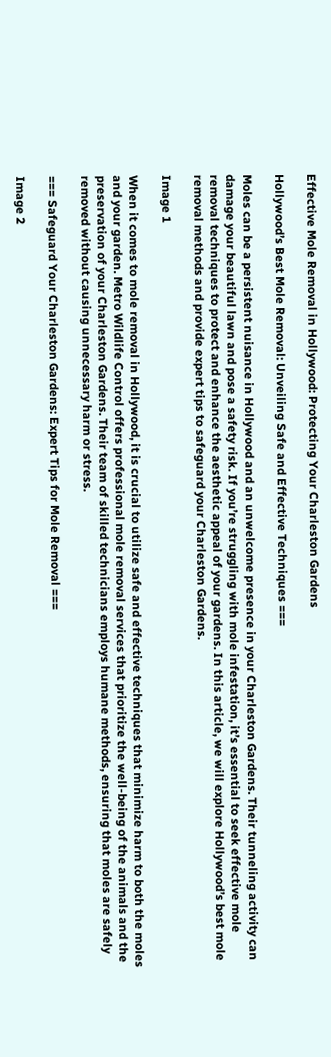Effective Mole Removal in Hollywood: Protecting Your Charleston Gardens

Hollywood’s Best Mole Removal: Unveiling Safe and Effective Techniques ===

Moles can be a persistent nuisance in Hollywood and an unwelcome presence in your Charleston Gardens. Their tunneling activity can damage your beautiful lawn and pose a safety risk. If you’re struggling with mole infestation, it’s essential to seek effective mole removal techniques to protect and enhance the aesthetic appeal of your gardens. In this article, we will explore Hollywood’s best mole removal methods and provide expert tips to safeguard your Charleston Gardens.

Image 1

When it comes to mole removal in Hollywood, it is crucial to utilize safe and effective techniques that minimize harm to both the moles and your garden. Metro Wildlife Control offers professional mole removal services that prioritize the well-being of the animals and the preservation of your Charleston Gardens. Their team of skilled technicians employs humane methods, ensuring that moles are safely removed without causing unnecessary harm or stress.

=== Safeguard Your Charleston Gardens: Expert Tips for Mole Removal ===

Image 2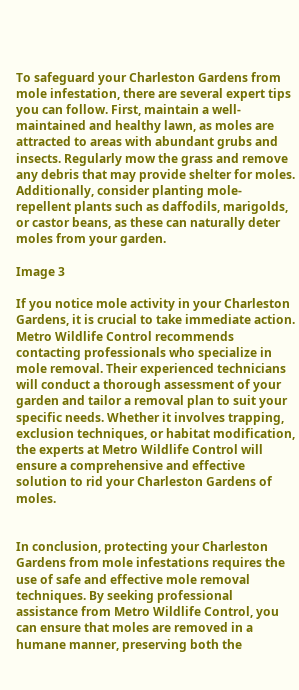To safeguard your Charleston Gardens from mole infestation, there are several expert tips you can follow. First, maintain a well-maintained and healthy lawn, as moles are attracted to areas with abundant grubs and insects. Regularly mow the grass and remove any debris that may provide shelter for moles. Additionally, consider planting mole-repellent plants such as daffodils, marigolds, or castor beans, as these can naturally deter moles from your garden.

Image 3

If you notice mole activity in your Charleston Gardens, it is crucial to take immediate action. Metro Wildlife Control recommends contacting professionals who specialize in mole removal. Their experienced technicians will conduct a thorough assessment of your garden and tailor a removal plan to suit your specific needs. Whether it involves trapping, exclusion techniques, or habitat modification, the experts at Metro Wildlife Control will ensure a comprehensive and effective solution to rid your Charleston Gardens of moles.


In conclusion, protecting your Charleston Gardens from mole infestations requires the use of safe and effective mole removal techniques. By seeking professional assistance from Metro Wildlife Control, you can ensure that moles are removed in a humane manner, preserving both the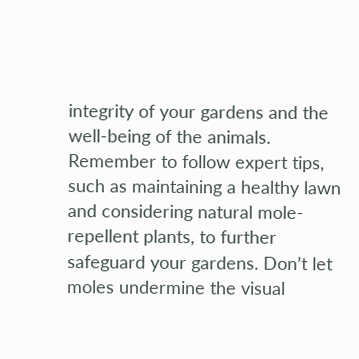integrity of your gardens and the well-being of the animals. Remember to follow expert tips, such as maintaining a healthy lawn and considering natural mole-repellent plants, to further safeguard your gardens. Don’t let moles undermine the visual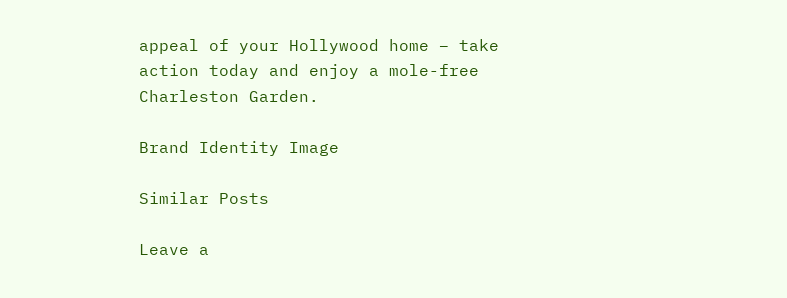appeal of your Hollywood home – take action today and enjoy a mole-free Charleston Garden.

Brand Identity Image

Similar Posts

Leave a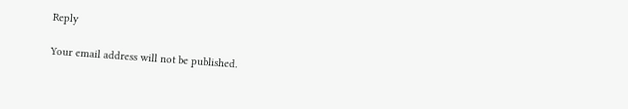Reply

Your email address will not be published.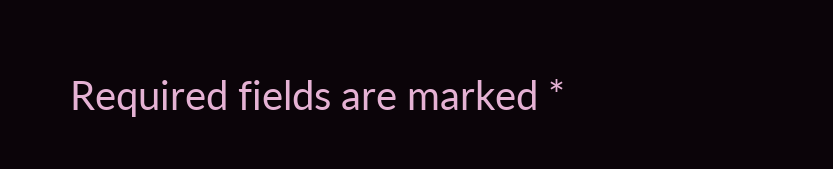Required fields are marked *